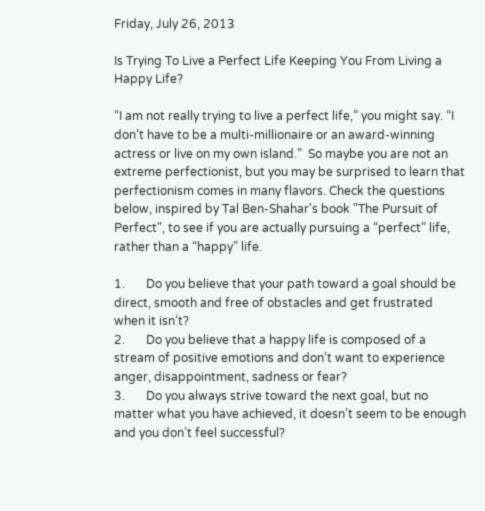Friday, July 26, 2013

Is Trying To Live a Perfect Life Keeping You From Living a Happy Life?

“I am not really trying to live a perfect life,” you might say. “I don’t have to be a multi-millionaire or an award-winning actress or live on my own island.”  So maybe you are not an extreme perfectionist, but you may be surprised to learn that perfectionism comes in many flavors. Check the questions below, inspired by Tal Ben-Shahar's book "The Pursuit of Perfect", to see if you are actually pursuing a “perfect” life, rather than a “happy” life.

1.       Do you believe that your path toward a goal should be direct, smooth and free of obstacles and get frustrated when it isn’t?
2.       Do you believe that a happy life is composed of a stream of positive emotions and don’t want to experience anger, disappointment, sadness or fear?
3.       Do you always strive toward the next goal, but no matter what you have achieved, it doesn’t seem to be enough and you don’t feel successful?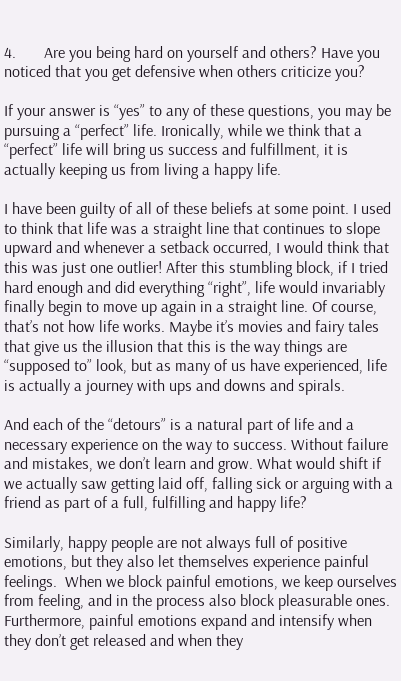4.       Are you being hard on yourself and others? Have you noticed that you get defensive when others criticize you?

If your answer is “yes” to any of these questions, you may be pursuing a “perfect” life. Ironically, while we think that a “perfect” life will bring us success and fulfillment, it is actually keeping us from living a happy life.

I have been guilty of all of these beliefs at some point. I used to think that life was a straight line that continues to slope upward and whenever a setback occurred, I would think that this was just one outlier! After this stumbling block, if I tried hard enough and did everything “right”, life would invariably finally begin to move up again in a straight line. Of course, that’s not how life works. Maybe it’s movies and fairy tales that give us the illusion that this is the way things are “supposed to” look, but as many of us have experienced, life is actually a journey with ups and downs and spirals.

And each of the “detours” is a natural part of life and a necessary experience on the way to success. Without failure and mistakes, we don’t learn and grow. What would shift if we actually saw getting laid off, falling sick or arguing with a friend as part of a full, fulfilling and happy life?

Similarly, happy people are not always full of positive emotions, but they also let themselves experience painful feelings.  When we block painful emotions, we keep ourselves from feeling, and in the process also block pleasurable ones. Furthermore, painful emotions expand and intensify when they don’t get released and when they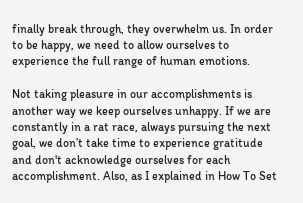finally break through, they overwhelm us. In order to be happy, we need to allow ourselves to experience the full range of human emotions.

Not taking pleasure in our accomplishments is another way we keep ourselves unhappy. If we are constantly in a rat race, always pursuing the next goal, we don’t take time to experience gratitude and don't acknowledge ourselves for each accomplishment. Also, as I explained in How To Set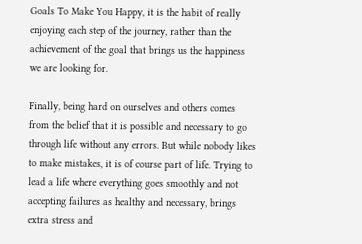Goals To Make You Happy, it is the habit of really enjoying each step of the journey, rather than the achievement of the goal that brings us the happiness we are looking for.

Finally, being hard on ourselves and others comes from the belief that it is possible and necessary to go through life without any errors. But while nobody likes to make mistakes, it is of course part of life. Trying to lead a life where everything goes smoothly and not accepting failures as healthy and necessary, brings extra stress and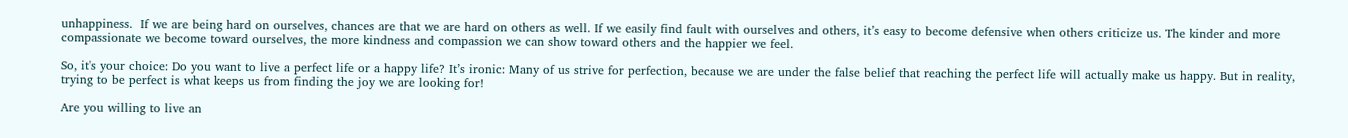unhappiness.  If we are being hard on ourselves, chances are that we are hard on others as well. If we easily find fault with ourselves and others, it’s easy to become defensive when others criticize us. The kinder and more compassionate we become toward ourselves, the more kindness and compassion we can show toward others and the happier we feel.

So, it's your choice: Do you want to live a perfect life or a happy life? It’s ironic: Many of us strive for perfection, because we are under the false belief that reaching the perfect life will actually make us happy. But in reality, trying to be perfect is what keeps us from finding the joy we are looking for!

Are you willing to live an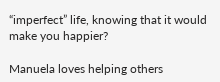“imperfect” life, knowing that it would make you happier?

Manuela loves helping others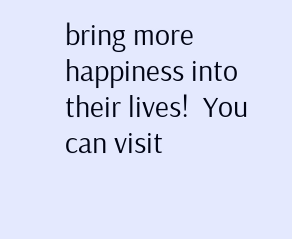bring more happiness into their lives!  You can visit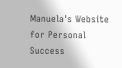Manuela's Website for Personal Success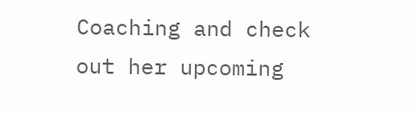Coaching and check out her upcoming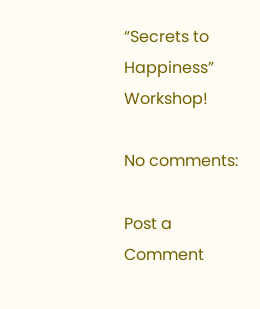“Secrets to Happiness” Workshop!

No comments:

Post a Comment